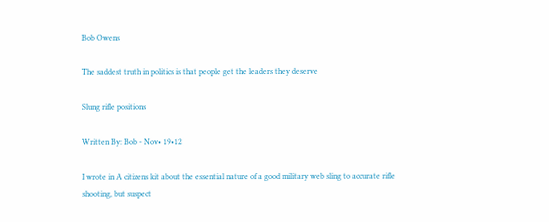Bob Owens

The saddest truth in politics is that people get the leaders they deserve

Slung rifle positions

Written By: Bob - Nov• 19•12

I wrote in A citizens kit about the essential nature of a good military web sling to accurate rifle shooting, but suspect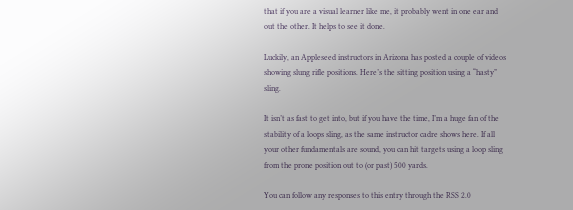that if you are a visual learner like me, it probably went in one ear and out the other. It helps to see it done.

Luckily, an Appleseed instructors in Arizona has posted a couple of videos showing slung rifle positions. Here’s the sitting position using a “hasty” sling.

It isn’t as fast to get into, but if you have the time, I’m a huge fan of the stability of a loops sling, as the same instructor cadre shows here. If all your other fundamentals are sound, you can hit targets using a loop sling from the prone position out to (or past) 500 yards.

You can follow any responses to this entry through the RSS 2.0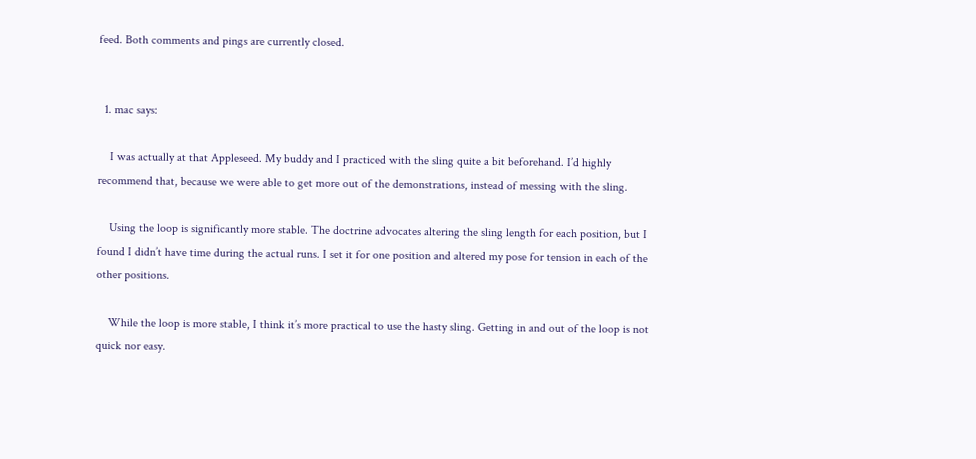feed. Both comments and pings are currently closed.


  1. mac says:

    I was actually at that Appleseed. My buddy and I practiced with the sling quite a bit beforehand. I’d highly recommend that, because we were able to get more out of the demonstrations, instead of messing with the sling.

    Using the loop is significantly more stable. The doctrine advocates altering the sling length for each position, but I found I didn’t have time during the actual runs. I set it for one position and altered my pose for tension in each of the other positions.

    While the loop is more stable, I think it’s more practical to use the hasty sling. Getting in and out of the loop is not quick nor easy.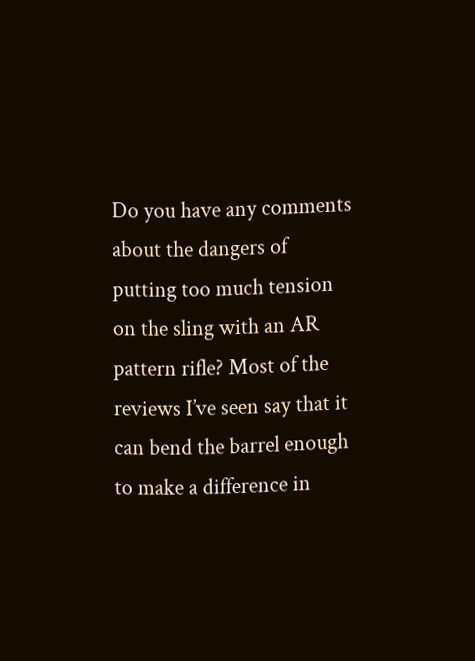Do you have any comments about the dangers of putting too much tension on the sling with an AR pattern rifle? Most of the reviews I’ve seen say that it can bend the barrel enough to make a difference in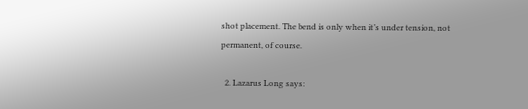shot placement. The bend is only when it’s under tension, not permanent, of course.

  2. Lazarus Long says: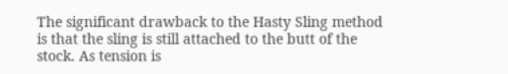The significant drawback to the Hasty Sling method is that the sling is still attached to the butt of the stock. As tension is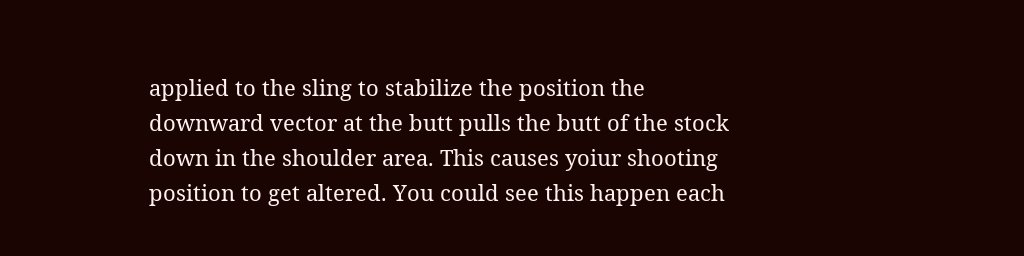applied to the sling to stabilize the position the downward vector at the butt pulls the butt of the stock down in the shoulder area. This causes yoiur shooting position to get altered. You could see this happen each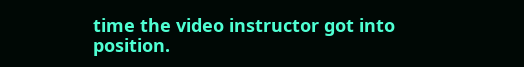time the video instructor got into position.